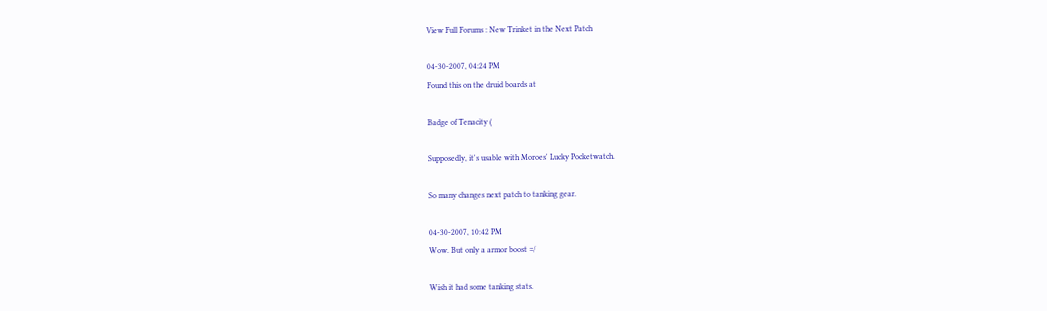View Full Forums : New Trinket in the Next Patch

04-30-2007, 04:24 PM
Found this on the druid boards at

Badge of Tenacity (

Supposedly, it's usable with Moroes' Lucky Pocketwatch.

So many changes next patch to tanking gear.

04-30-2007, 10:42 PM
Wow. But only a armor boost =/

Wish it had some tanking stats.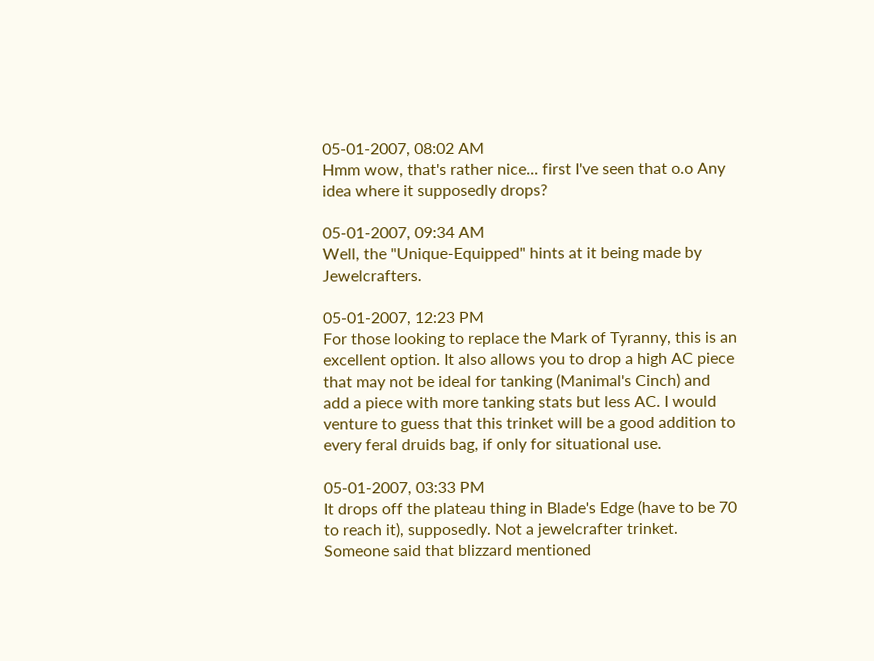05-01-2007, 08:02 AM
Hmm wow, that's rather nice... first I've seen that o.o Any idea where it supposedly drops?

05-01-2007, 09:34 AM
Well, the "Unique-Equipped" hints at it being made by Jewelcrafters.

05-01-2007, 12:23 PM
For those looking to replace the Mark of Tyranny, this is an excellent option. It also allows you to drop a high AC piece that may not be ideal for tanking (Manimal's Cinch) and add a piece with more tanking stats but less AC. I would venture to guess that this trinket will be a good addition to every feral druids bag, if only for situational use.

05-01-2007, 03:33 PM
It drops off the plateau thing in Blade's Edge (have to be 70 to reach it), supposedly. Not a jewelcrafter trinket. Someone said that blizzard mentioned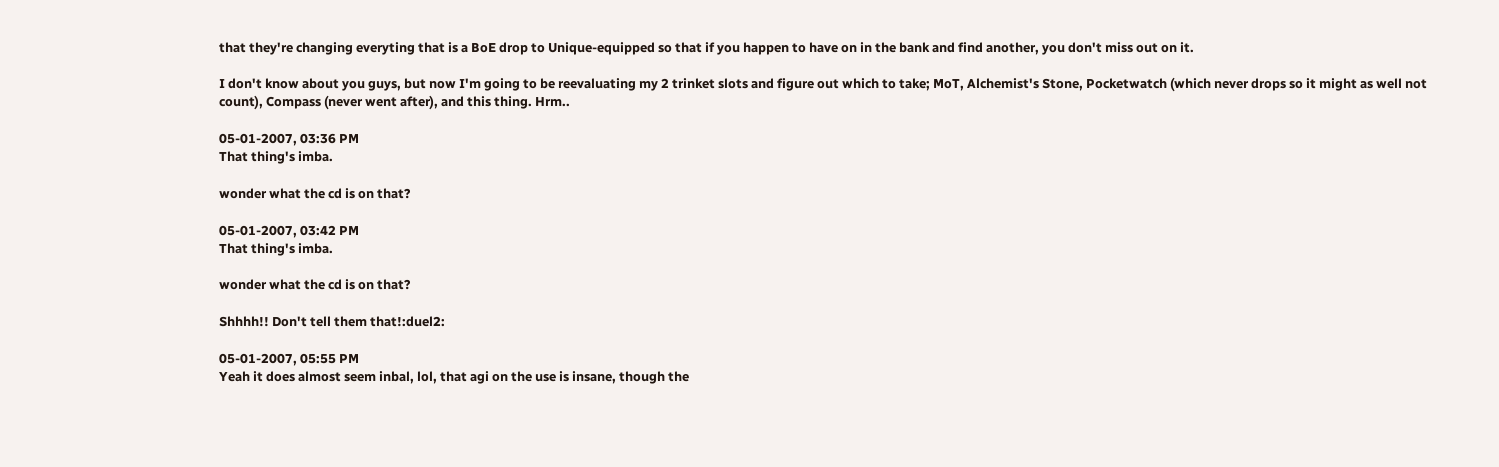that they're changing everyting that is a BoE drop to Unique-equipped so that if you happen to have on in the bank and find another, you don't miss out on it.

I don't know about you guys, but now I'm going to be reevaluating my 2 trinket slots and figure out which to take; MoT, Alchemist's Stone, Pocketwatch (which never drops so it might as well not count), Compass (never went after), and this thing. Hrm..

05-01-2007, 03:36 PM
That thing's imba.

wonder what the cd is on that?

05-01-2007, 03:42 PM
That thing's imba.

wonder what the cd is on that?

Shhhh!! Don't tell them that!:duel2:

05-01-2007, 05:55 PM
Yeah it does almost seem inbal, lol, that agi on the use is insane, though the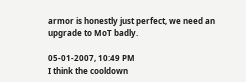armor is honestly just perfect, we need an upgrade to MoT badly.

05-01-2007, 10:49 PM
I think the cooldown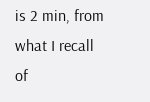is 2 min, from what I recall of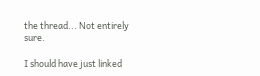the thread... Not entirely sure.

I should have just linked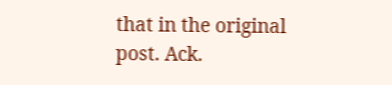that in the original post. Ack.